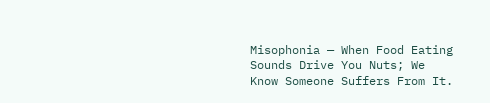Misophonia — When Food Eating Sounds Drive You Nuts; We Know Someone Suffers From It.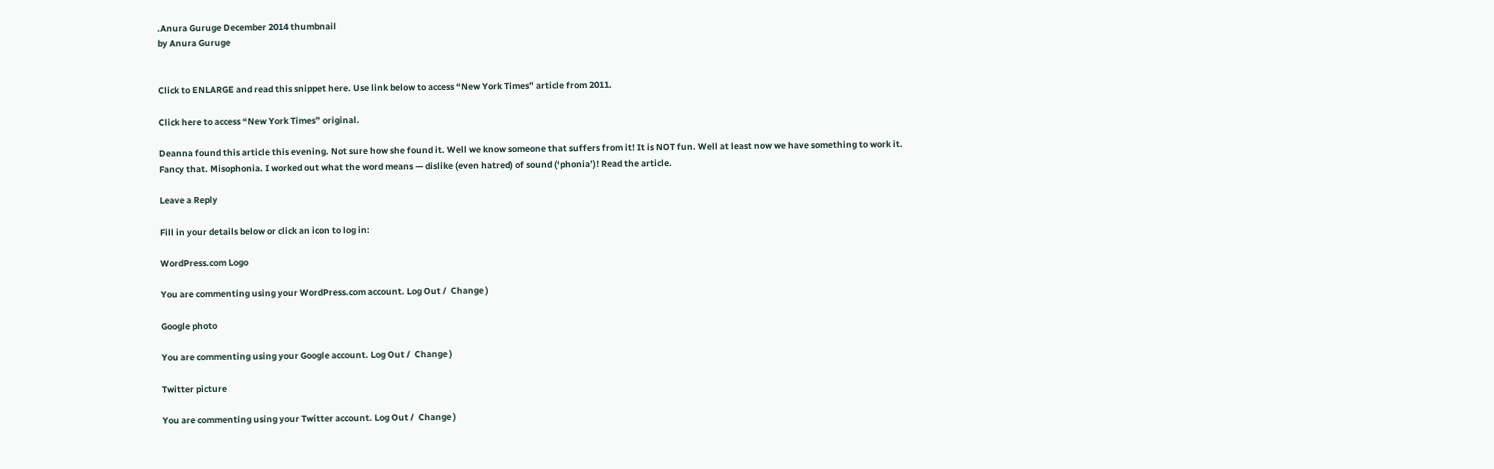.Anura Guruge December 2014 thumbnail
by Anura Guruge


Click to ENLARGE and read this snippet here. Use link below to access “New York Times” article from 2011.

Click here to access “New York Times” original.

Deanna found this article this evening. Not sure how she found it. Well we know someone that suffers from it! It is NOT fun. Well at least now we have something to work it. Fancy that. Misophonia. I worked out what the word means — dislike (even hatred) of sound (‘phonia’)! Read the article.

Leave a Reply

Fill in your details below or click an icon to log in:

WordPress.com Logo

You are commenting using your WordPress.com account. Log Out /  Change )

Google photo

You are commenting using your Google account. Log Out /  Change )

Twitter picture

You are commenting using your Twitter account. Log Out /  Change )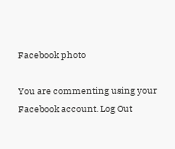Facebook photo

You are commenting using your Facebook account. Log Out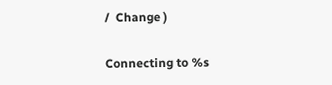/  Change )

Connecting to %s